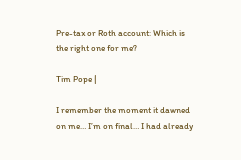Pre-tax or Roth account: Which is the right one for me?

Tim Pope |

I remember the moment it dawned on me… I’m on final… I had already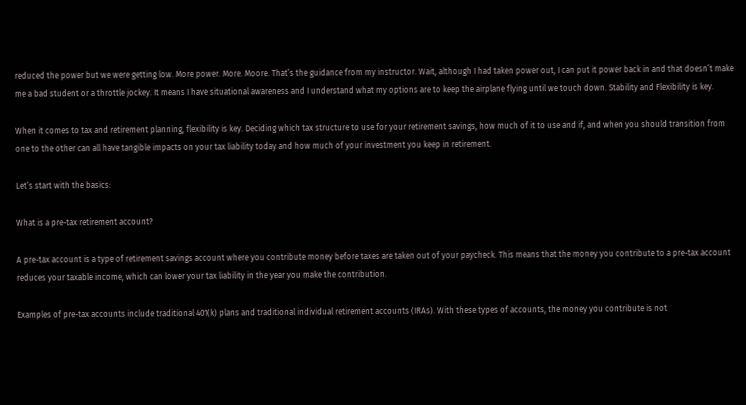reduced the power but we were getting low. More power. More. Moore. That’s the guidance from my instructor. Wait, although I had taken power out, I can put it power back in and that doesn’t make me a bad student or a throttle jockey. It means I have situational awareness and I understand what my options are to keep the airplane flying until we touch down. Stability and Flexibility is key.

When it comes to tax and retirement planning, flexibility is key. Deciding which tax structure to use for your retirement savings, how much of it to use and if, and when you should transition from one to the other can all have tangible impacts on your tax liability today and how much of your investment you keep in retirement.

Let’s start with the basics:

What is a pre-tax retirement account?

A pre-tax account is a type of retirement savings account where you contribute money before taxes are taken out of your paycheck. This means that the money you contribute to a pre-tax account reduces your taxable income, which can lower your tax liability in the year you make the contribution.

Examples of pre-tax accounts include traditional 401(k) plans and traditional individual retirement accounts (IRAs). With these types of accounts, the money you contribute is not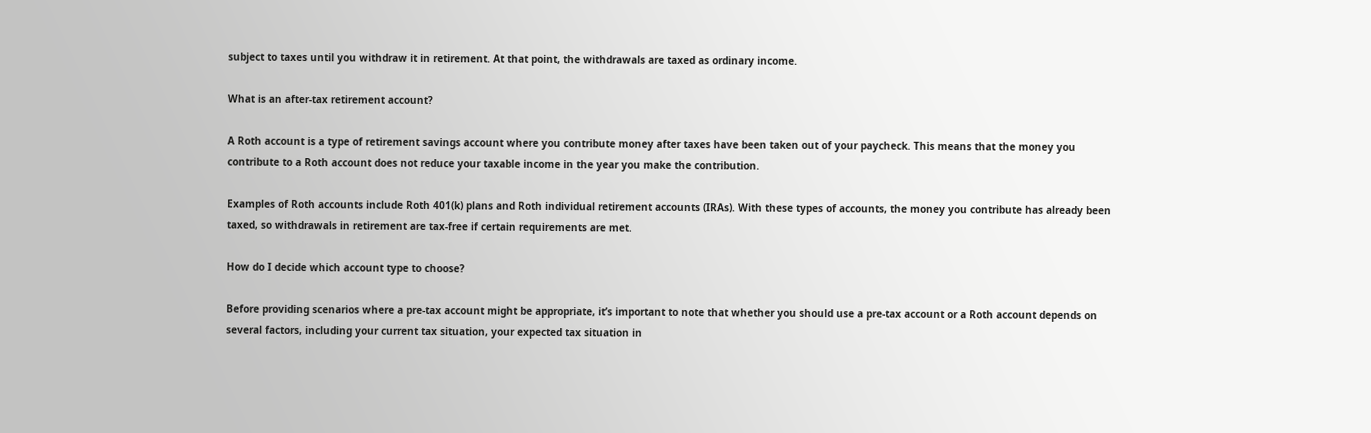subject to taxes until you withdraw it in retirement. At that point, the withdrawals are taxed as ordinary income.

What is an after-tax retirement account?

A Roth account is a type of retirement savings account where you contribute money after taxes have been taken out of your paycheck. This means that the money you contribute to a Roth account does not reduce your taxable income in the year you make the contribution.

Examples of Roth accounts include Roth 401(k) plans and Roth individual retirement accounts (IRAs). With these types of accounts, the money you contribute has already been taxed, so withdrawals in retirement are tax-free if certain requirements are met.

How do I decide which account type to choose?

Before providing scenarios where a pre-tax account might be appropriate, it’s important to note that whether you should use a pre-tax account or a Roth account depends on several factors, including your current tax situation, your expected tax situation in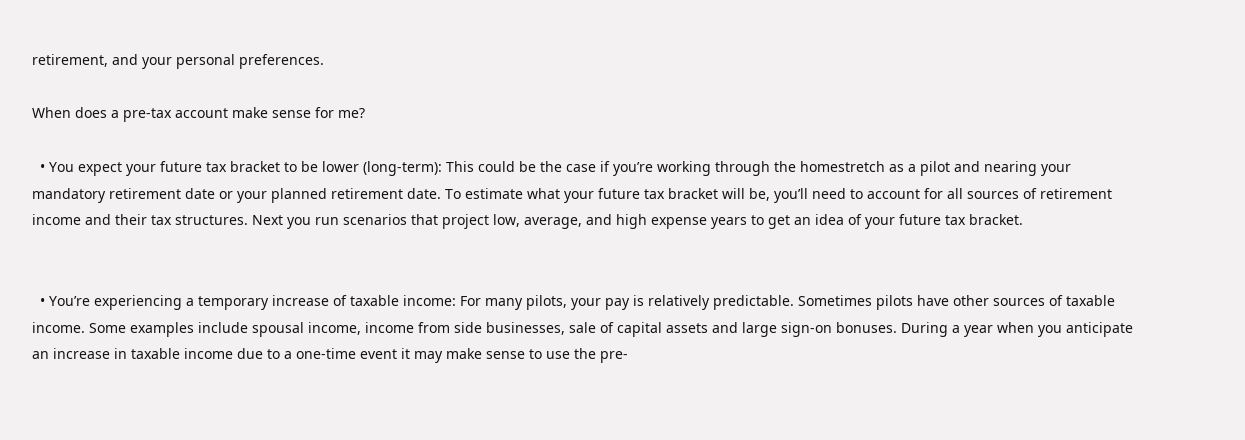retirement, and your personal preferences.

When does a pre-tax account make sense for me?

  • You expect your future tax bracket to be lower (long-term): This could be the case if you’re working through the homestretch as a pilot and nearing your mandatory retirement date or your planned retirement date. To estimate what your future tax bracket will be, you’ll need to account for all sources of retirement income and their tax structures. Next you run scenarios that project low, average, and high expense years to get an idea of your future tax bracket.


  • You’re experiencing a temporary increase of taxable income: For many pilots, your pay is relatively predictable. Sometimes pilots have other sources of taxable income. Some examples include spousal income, income from side businesses, sale of capital assets and large sign-on bonuses. During a year when you anticipate an increase in taxable income due to a one-time event it may make sense to use the pre-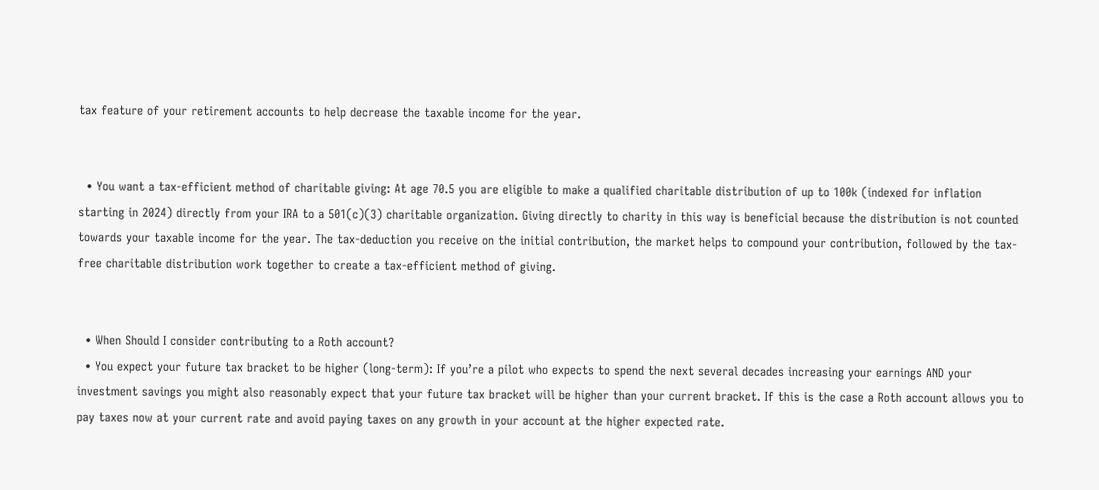tax feature of your retirement accounts to help decrease the taxable income for the year.


  • You want a tax-efficient method of charitable giving: At age 70.5 you are eligible to make a qualified charitable distribution of up to 100k (indexed for inflation starting in 2024) directly from your IRA to a 501(c)(3) charitable organization. Giving directly to charity in this way is beneficial because the distribution is not counted towards your taxable income for the year. The tax-deduction you receive on the initial contribution, the market helps to compound your contribution, followed by the tax-free charitable distribution work together to create a tax-efficient method of giving.


  • When Should I consider contributing to a Roth account?
  • You expect your future tax bracket to be higher (long-term): If you’re a pilot who expects to spend the next several decades increasing your earnings AND your investment savings you might also reasonably expect that your future tax bracket will be higher than your current bracket. If this is the case a Roth account allows you to pay taxes now at your current rate and avoid paying taxes on any growth in your account at the higher expected rate.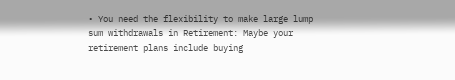• You need the flexibility to make large lump sum withdrawals in Retirement: Maybe your retirement plans include buying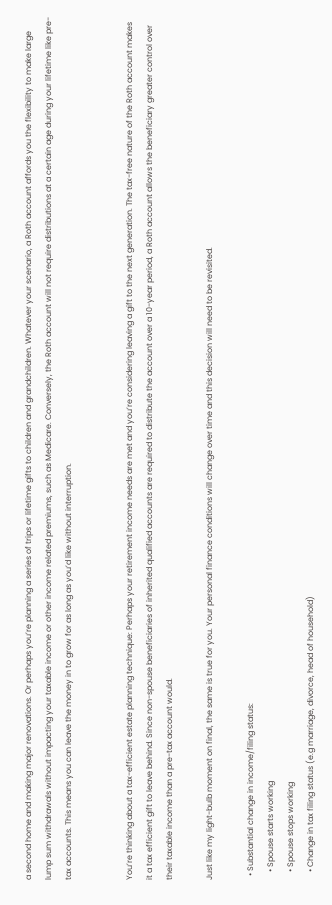a second home and making major renovations. Or perhaps you’re planning a series of trips or lifetime gifts to children and grandchildren. Whatever your scenario, a Roth account affords you the flexibility to make large lump sum withdrawals without impacting your taxable income or other income related premiums, such as Medicare. Conversely, the Roth account will not require distributions at a certain age during your lifetime like pre-tax accounts. This means you can leave the money in to grow for as long as you’d like without interruption.


You’re thinking about a tax-efficient estate planning technique: Perhaps your retirement income needs are met and you’re considering leaving a gift to the next generation. The tax-free nature of the Roth account makes it a tax efficient gift to leave behind. Since non-spouse beneficiaries of inherited qualified accounts are required to distribute the account over a 10-year period, a Roth account allows the beneficiary greater control over their taxable income than a pre-tax account would.

Just like my light-bulb moment on final, the same is true for you. Your personal finance conditions will change over time and this decision will need to be revisited.

  • Substantial change in income/filing status:
    • Spouse starts working
    • Spouse stops working
    • Change in tax filing status (e.g marriage, divorce, head of household)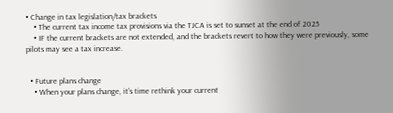• Change in tax legislation/tax brackets
    • The current tax income tax provisions via the TJCA is set to sunset at the end of 2025
    • IF the current brackets are not extended, and the brackets revert to how they were previously, some pilots may see a tax increase.


  • Future plans change
    • When your plans change, it’s time rethink your current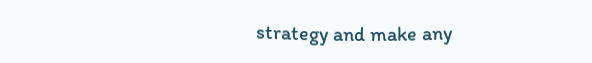strategy and make any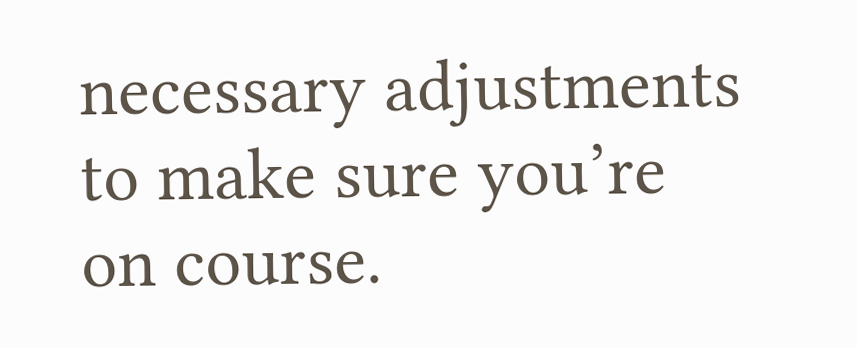necessary adjustments to make sure you’re on course.